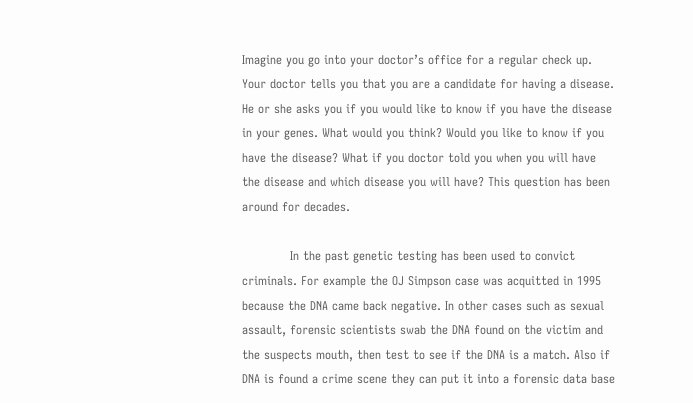Imagine you go into your doctor’s office for a regular check up. Your doctor tells you that you are a candidate for having a disease. He or she asks you if you would like to know if you have the disease in your genes. What would you think? Would you like to know if you have the disease? What if you doctor told you when you will have the disease and which disease you will have? This question has been around for decades.

            In the past genetic testing has been used to convict criminals. For example the OJ Simpson case was acquitted in 1995 because the DNA came back negative. In other cases such as sexual assault, forensic scientists swab the DNA found on the victim and the suspects mouth, then test to see if the DNA is a match. Also if DNA is found a crime scene they can put it into a forensic data base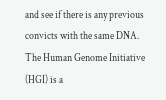and see if there is any previous convicts with the same DNA. The Human Genome Initiative (HGI) is a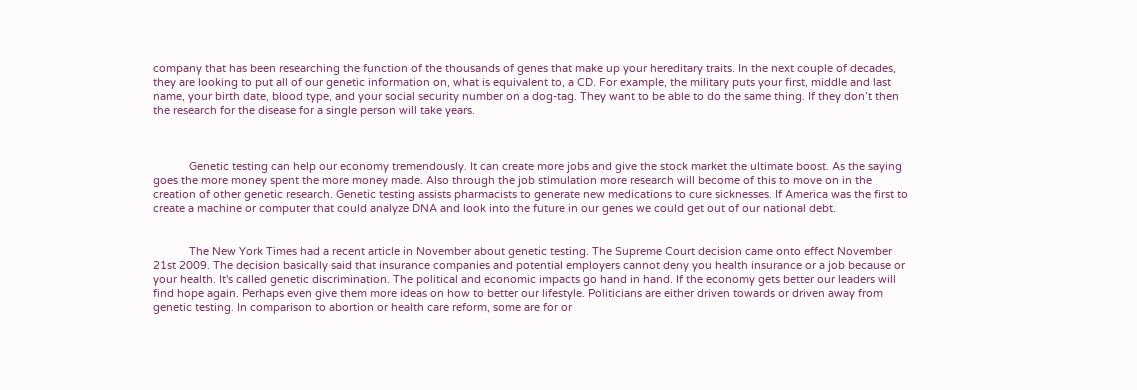company that has been researching the function of the thousands of genes that make up your hereditary traits. In the next couple of decades, they are looking to put all of our genetic information on, what is equivalent to, a CD. For example, the military puts your first, middle and last name, your birth date, blood type, and your social security number on a dog-tag. They want to be able to do the same thing. If they don’t then the research for the disease for a single person will take years.



            Genetic testing can help our economy tremendously. It can create more jobs and give the stock market the ultimate boost. As the saying goes the more money spent the more money made. Also through the job stimulation more research will become of this to move on in the creation of other genetic research. Genetic testing assists pharmacists to generate new medications to cure sicknesses. If America was the first to create a machine or computer that could analyze DNA and look into the future in our genes we could get out of our national debt.


            The New York Times had a recent article in November about genetic testing. The Supreme Court decision came onto effect November 21st 2009. The decision basically said that insurance companies and potential employers cannot deny you health insurance or a job because or your health. It's called genetic discrimination. The political and economic impacts go hand in hand. If the economy gets better our leaders will find hope again. Perhaps even give them more ideas on how to better our lifestyle. Politicians are either driven towards or driven away from genetic testing. In comparison to abortion or health care reform, some are for or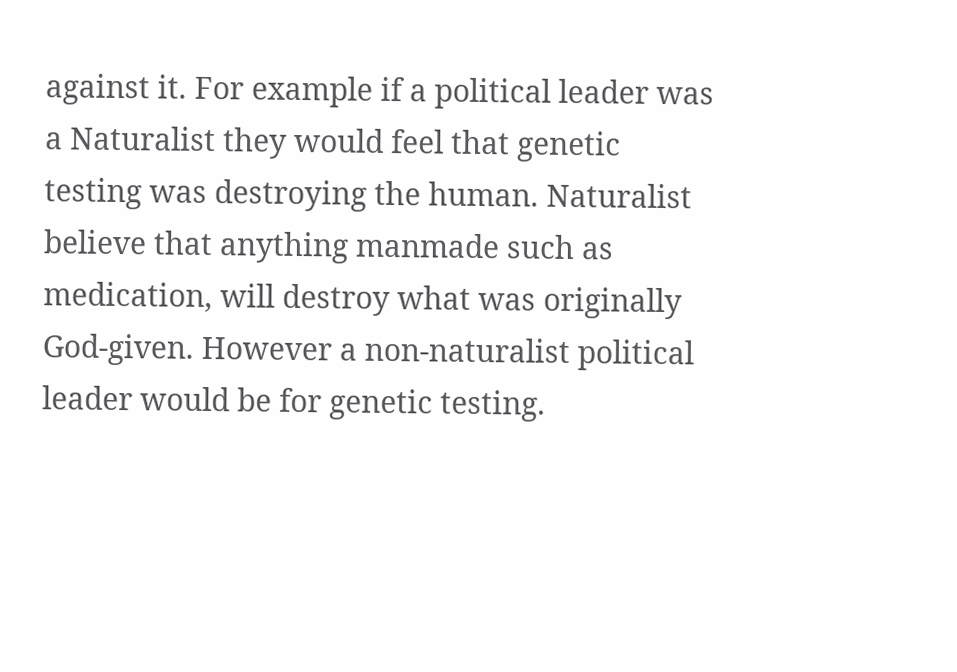against it. For example if a political leader was a Naturalist they would feel that genetic testing was destroying the human. Naturalist believe that anything manmade such as medication, will destroy what was originally God-given. However a non-naturalist political leader would be for genetic testing.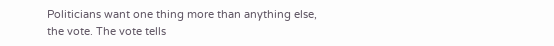Politicians want one thing more than anything else, the vote. The vote tells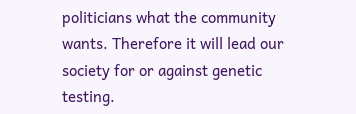politicians what the community wants. Therefore it will lead our society for or against genetic testing.